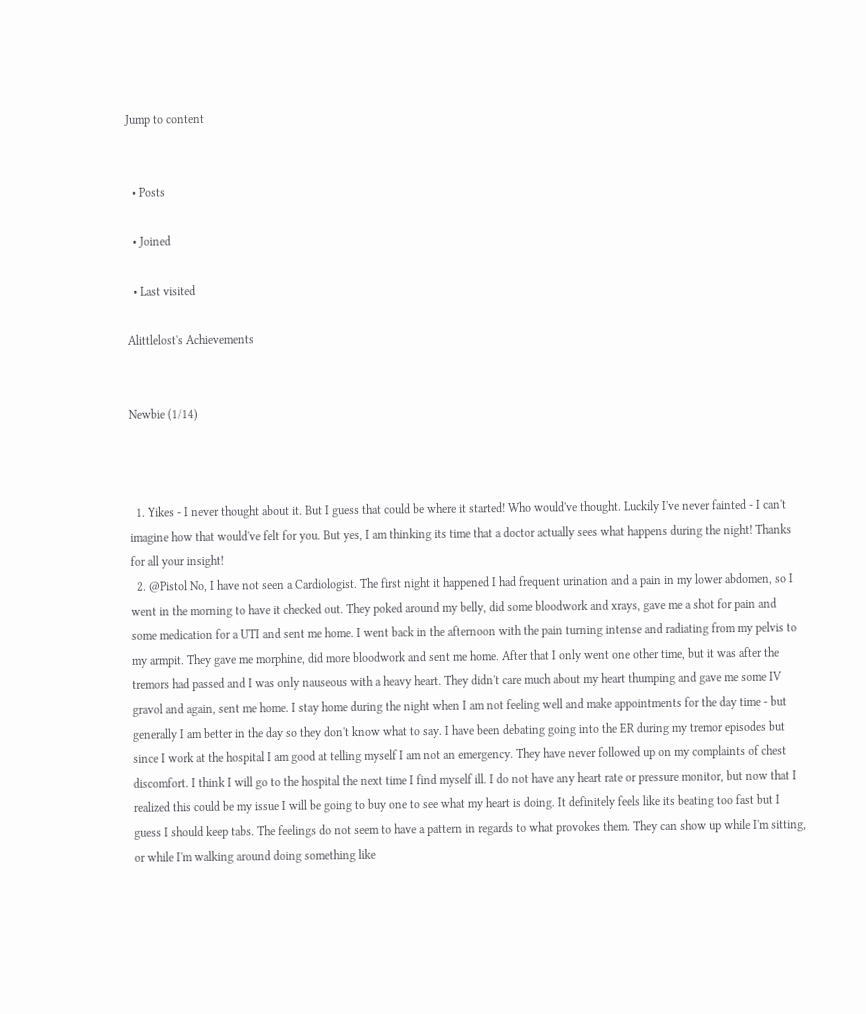Jump to content


  • Posts

  • Joined

  • Last visited

Alittlelost's Achievements


Newbie (1/14)



  1. Yikes - I never thought about it. But I guess that could be where it started! Who would've thought. Luckily I've never fainted - I can't imagine how that would've felt for you. But yes, I am thinking its time that a doctor actually sees what happens during the night! Thanks for all your insight!
  2. @Pistol No, I have not seen a Cardiologist. The first night it happened I had frequent urination and a pain in my lower abdomen, so I went in the morning to have it checked out. They poked around my belly, did some bloodwork and xrays, gave me a shot for pain and some medication for a UTI and sent me home. I went back in the afternoon with the pain turning intense and radiating from my pelvis to my armpit. They gave me morphine, did more bloodwork and sent me home. After that I only went one other time, but it was after the tremors had passed and I was only nauseous with a heavy heart. They didn't care much about my heart thumping and gave me some IV gravol and again, sent me home. I stay home during the night when I am not feeling well and make appointments for the day time - but generally I am better in the day so they don't know what to say. I have been debating going into the ER during my tremor episodes but since I work at the hospital I am good at telling myself I am not an emergency. They have never followed up on my complaints of chest discomfort. I think I will go to the hospital the next time I find myself ill. I do not have any heart rate or pressure monitor, but now that I realized this could be my issue I will be going to buy one to see what my heart is doing. It definitely feels like its beating too fast but I guess I should keep tabs. The feelings do not seem to have a pattern in regards to what provokes them. They can show up while I'm sitting, or while I'm walking around doing something like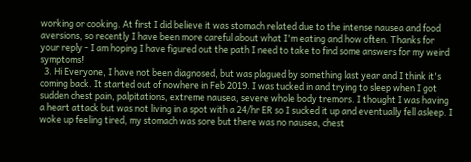working or cooking. At first I did believe it was stomach related due to the intense nausea and food aversions, so recently I have been more careful about what I'm eating and how often. Thanks for your reply - I am hoping I have figured out the path I need to take to find some answers for my weird symptoms!
  3. Hi Everyone, I have not been diagnosed, but was plagued by something last year and I think it's coming back. It started out of nowhere in Feb 2019. I was tucked in and trying to sleep when I got sudden chest pain, palpitations, extreme nausea, severe whole body tremors. I thought I was having a heart attack but was not living in a spot with a 24/hr ER so I sucked it up and eventually fell asleep. I woke up feeling tired, my stomach was sore but there was no nausea, chest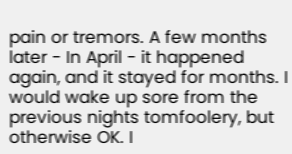pain or tremors. A few months later - In April - it happened again, and it stayed for months. I would wake up sore from the previous nights tomfoolery, but otherwise OK. I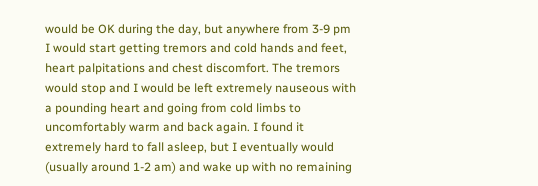would be OK during the day, but anywhere from 3-9 pm I would start getting tremors and cold hands and feet, heart palpitations and chest discomfort. The tremors would stop and I would be left extremely nauseous with a pounding heart and going from cold limbs to uncomfortably warm and back again. I found it extremely hard to fall asleep, but I eventually would (usually around 1-2 am) and wake up with no remaining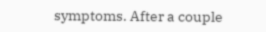symptoms. After a couple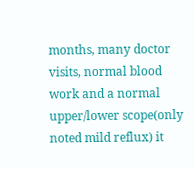months, many doctor visits, normal blood work and a normal upper/lower scope(only noted mild reflux) it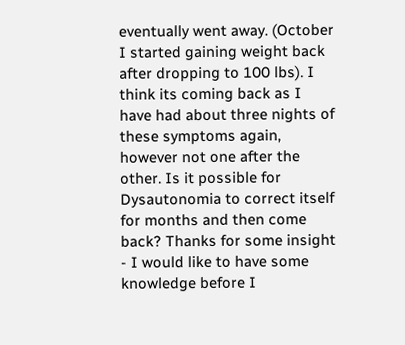eventually went away. (October I started gaining weight back after dropping to 100 lbs). I think its coming back as I have had about three nights of these symptoms again, however not one after the other. Is it possible for Dysautonomia to correct itself for months and then come back? Thanks for some insight - I would like to have some knowledge before I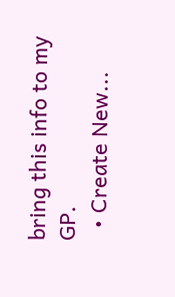bring this info to my GP.
  • Create New...